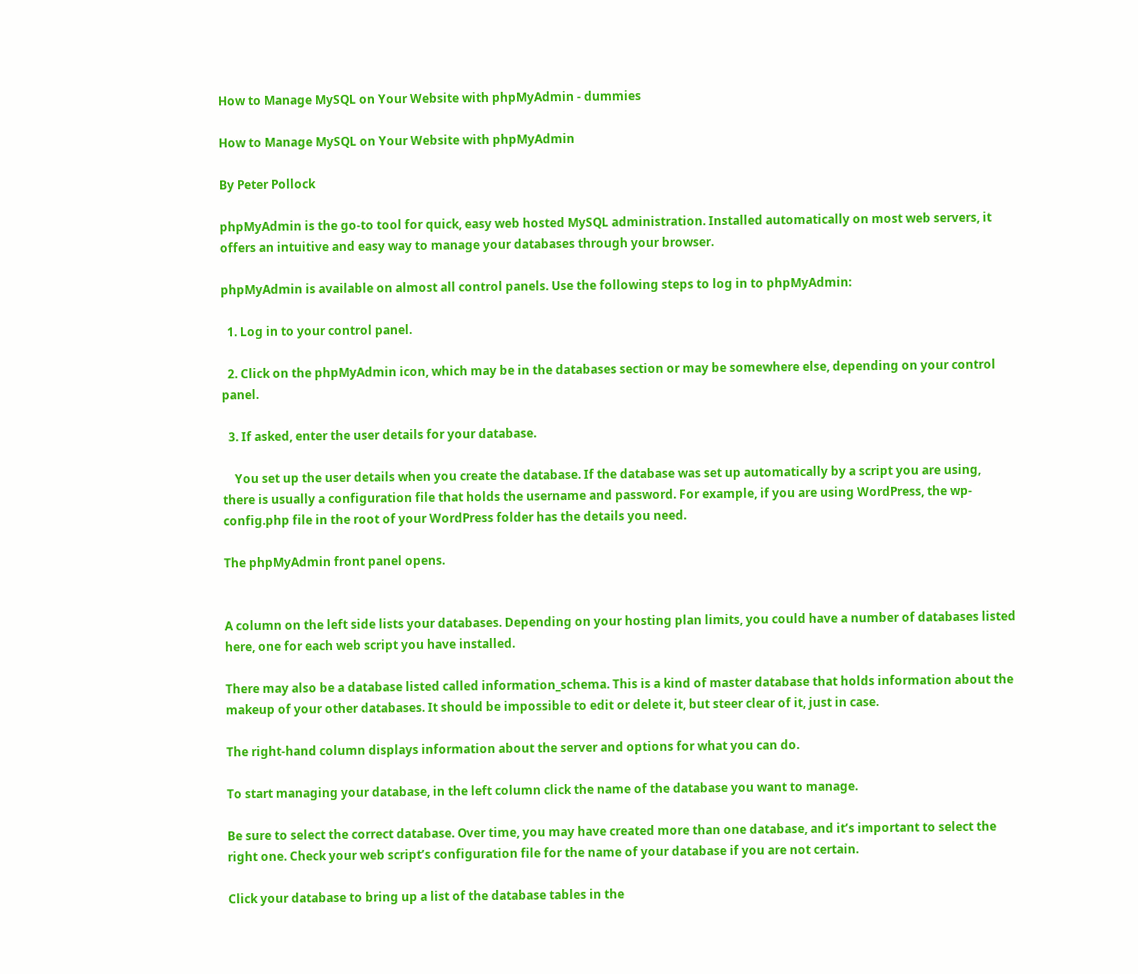How to Manage MySQL on Your Website with phpMyAdmin - dummies

How to Manage MySQL on Your Website with phpMyAdmin

By Peter Pollock

phpMyAdmin is the go-to tool for quick, easy web hosted MySQL administration. Installed automatically on most web servers, it offers an intuitive and easy way to manage your databases through your browser.

phpMyAdmin is available on almost all control panels. Use the following steps to log in to phpMyAdmin:

  1. Log in to your control panel.

  2. Click on the phpMyAdmin icon, which may be in the databases section or may be somewhere else, depending on your control panel.

  3. If asked, enter the user details for your database.

    You set up the user details when you create the database. If the database was set up automatically by a script you are using, there is usually a configuration file that holds the username and password. For example, if you are using WordPress, the wp-config.php file in the root of your WordPress folder has the details you need.

The phpMyAdmin front panel opens.


A column on the left side lists your databases. Depending on your hosting plan limits, you could have a number of databases listed here, one for each web script you have installed.

There may also be a database listed called information_schema. This is a kind of master database that holds information about the makeup of your other databases. It should be impossible to edit or delete it, but steer clear of it, just in case.

The right-hand column displays information about the server and options for what you can do.

To start managing your database, in the left column click the name of the database you want to manage.

Be sure to select the correct database. Over time, you may have created more than one database, and it’s important to select the right one. Check your web script’s configuration file for the name of your database if you are not certain.

Click your database to bring up a list of the database tables in the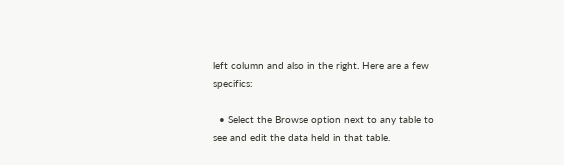left column and also in the right. Here are a few specifics:

  • Select the Browse option next to any table to see and edit the data held in that table.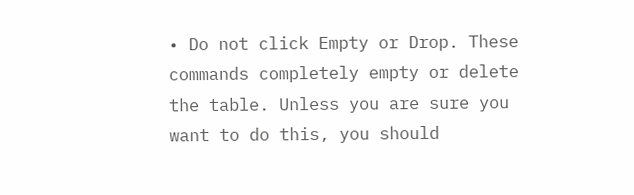• Do not click Empty or Drop. These commands completely empty or delete the table. Unless you are sure you want to do this, you should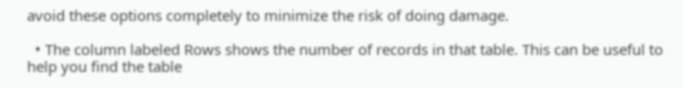avoid these options completely to minimize the risk of doing damage.

  • The column labeled Rows shows the number of records in that table. This can be useful to help you find the table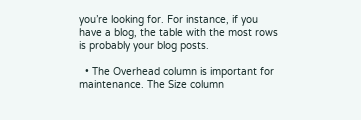you’re looking for. For instance, if you have a blog, the table with the most rows is probably your blog posts.

  • The Overhead column is important for maintenance. The Size column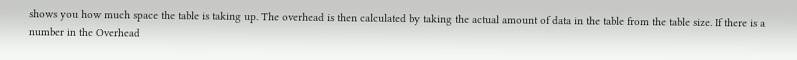shows you how much space the table is taking up. The overhead is then calculated by taking the actual amount of data in the table from the table size. If there is a number in the Overhead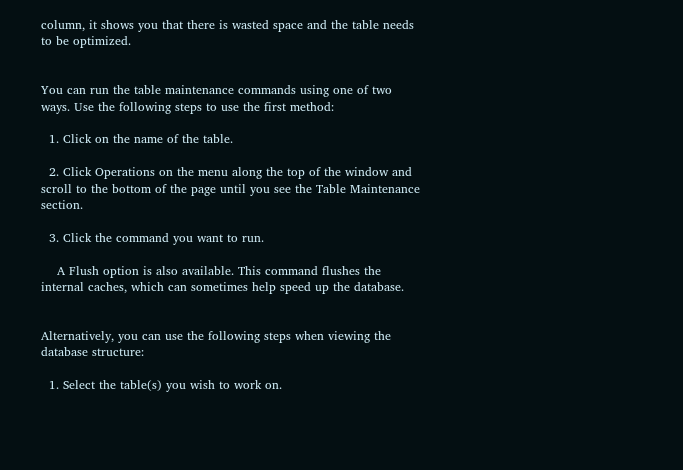column, it shows you that there is wasted space and the table needs to be optimized.


You can run the table maintenance commands using one of two ways. Use the following steps to use the first method:

  1. Click on the name of the table.

  2. Click Operations on the menu along the top of the window and scroll to the bottom of the page until you see the Table Maintenance section.

  3. Click the command you want to run.

    A Flush option is also available. This command flushes the internal caches, which can sometimes help speed up the database.


Alternatively, you can use the following steps when viewing the database structure:

  1. Select the table(s) you wish to work on.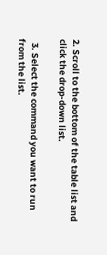2. Scroll to the bottom of the table list and click the drop-down list.

  3. Select the command you want to run from the list.